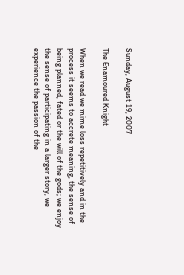Sunday, August 19, 2007

The Enamoured Knight

When we read we mime loss repetitively and in the process it seems to accrete meaning, the sense of being planned, fated or the will of the gods; we enjoy the sense of participating in a larger story, we experience the passion of the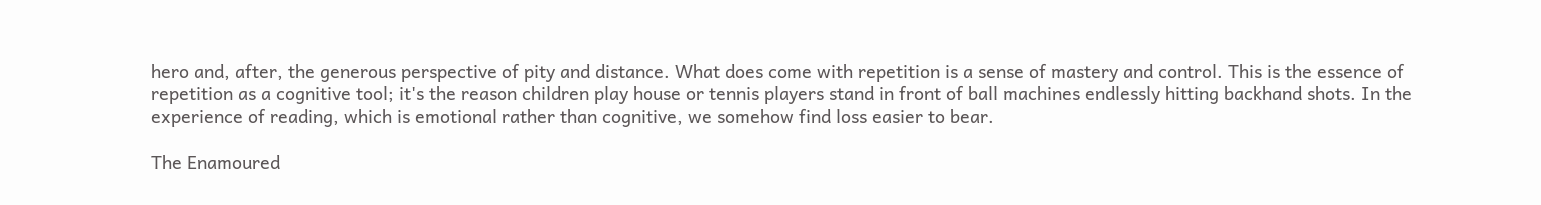hero and, after, the generous perspective of pity and distance. What does come with repetition is a sense of mastery and control. This is the essence of repetition as a cognitive tool; it's the reason children play house or tennis players stand in front of ball machines endlessly hitting backhand shots. In the experience of reading, which is emotional rather than cognitive, we somehow find loss easier to bear.

The Enamoured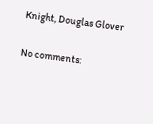Knight, Douglas Glover

No comments: